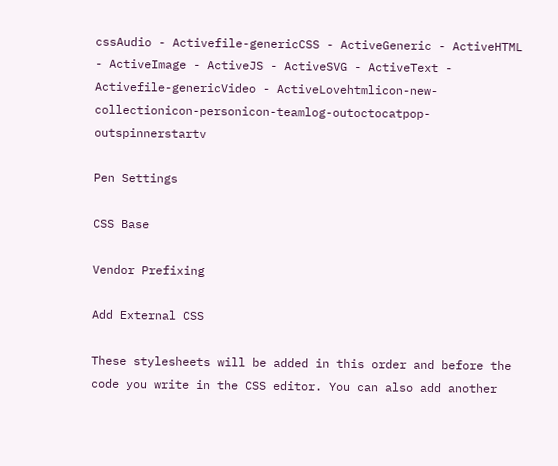cssAudio - Activefile-genericCSS - ActiveGeneric - ActiveHTML - ActiveImage - ActiveJS - ActiveSVG - ActiveText - Activefile-genericVideo - ActiveLovehtmlicon-new-collectionicon-personicon-teamlog-outoctocatpop-outspinnerstartv

Pen Settings

CSS Base

Vendor Prefixing

Add External CSS

These stylesheets will be added in this order and before the code you write in the CSS editor. You can also add another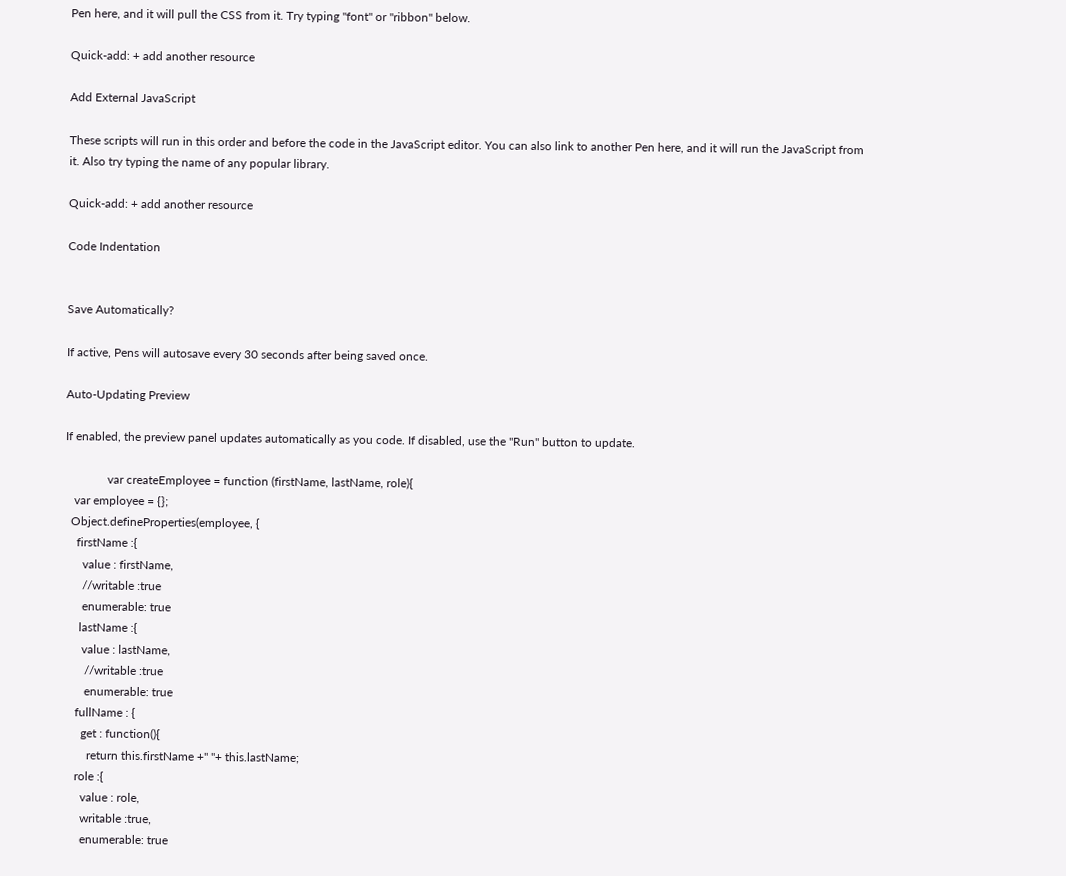Pen here, and it will pull the CSS from it. Try typing "font" or "ribbon" below.

Quick-add: + add another resource

Add External JavaScript

These scripts will run in this order and before the code in the JavaScript editor. You can also link to another Pen here, and it will run the JavaScript from it. Also try typing the name of any popular library.

Quick-add: + add another resource

Code Indentation


Save Automatically?

If active, Pens will autosave every 30 seconds after being saved once.

Auto-Updating Preview

If enabled, the preview panel updates automatically as you code. If disabled, use the "Run" button to update.

              var createEmployee = function (firstName, lastName, role){
   var employee = {};
  Object.defineProperties(employee, {
    firstName :{
      value : firstName,
      //writable :true
      enumerable: true
     lastName :{
      value : lastName,
       //writable :true
       enumerable: true
    fullName : {
      get : function(){
        return this.firstName +" "+ this.lastName;
    role :{
      value : role,
      writable :true,
      enumerable: true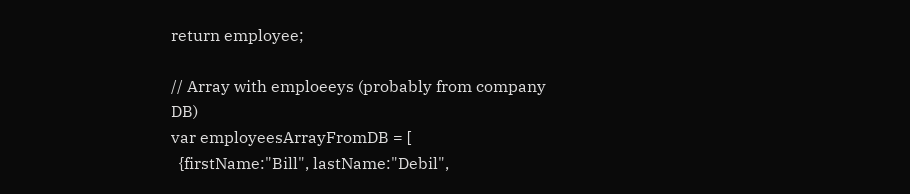return employee;

// Array with emploeeys (probably from company DB)
var employeesArrayFromDB = [
  {firstName:"Bill", lastName:"Debil",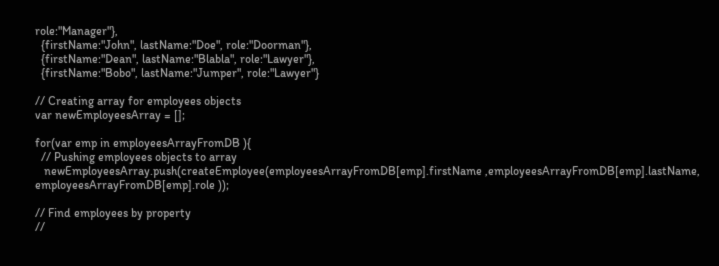role:"Manager"},
  {firstName:"John", lastName:"Doe", role:"Doorman"},
  {firstName:"Dean", lastName:"Blabla", role:"Lawyer"},
  {firstName:"Bobo", lastName:"Jumper", role:"Lawyer"}

// Creating array for employees objects
var newEmployeesArray = [];

for(var emp in employeesArrayFromDB ){
  // Pushing employees objects to array
   newEmployeesArray.push(createEmployee(employeesArrayFromDB[emp].firstName ,employeesArrayFromDB[emp].lastName, employeesArrayFromDB[emp].role ));

// Find employees by property
//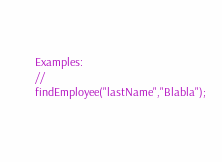Examples:
// findEmployee("lastName","Blabla");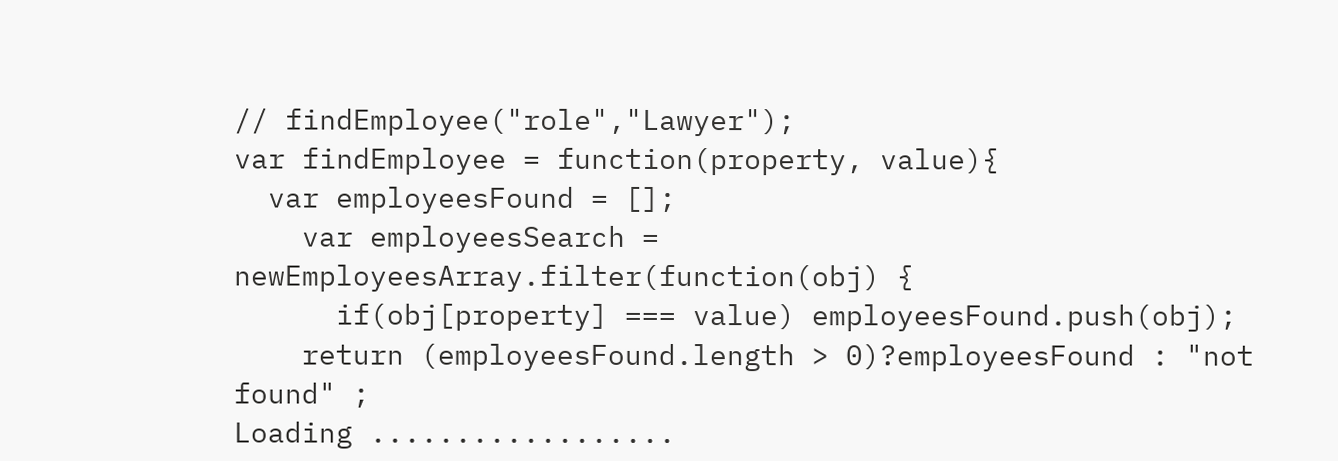// findEmployee("role","Lawyer");
var findEmployee = function(property, value){
  var employeesFound = [];
    var employeesSearch = newEmployeesArray.filter(function(obj) {
      if(obj[property] === value) employeesFound.push(obj);
    return (employeesFound.length > 0)?employeesFound : "not found" ;
Loading ..................